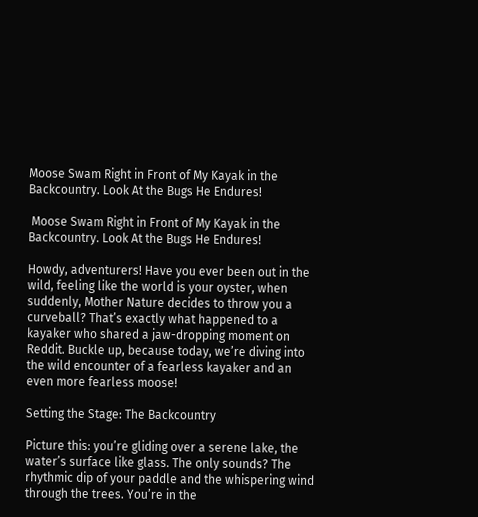Moose Swam Right in Front of My Kayak in the Backcountry. Look At the Bugs He Endures!

 Moose Swam Right in Front of My Kayak in the Backcountry. Look At the Bugs He Endures!

Howdy, adventurers! Have you ever been out in the wild, feeling like the world is your oyster, when suddenly, Mother Nature decides to throw you a curveball? That’s exactly what happened to a kayaker who shared a jaw-dropping moment on Reddit. Buckle up, because today, we’re diving into the wild encounter of a fearless kayaker and an even more fearless moose!

Setting the Stage: The Backcountry

Picture this: you’re gliding over a serene lake, the water’s surface like glass. The only sounds? The rhythmic dip of your paddle and the whispering wind through the trees. You’re in the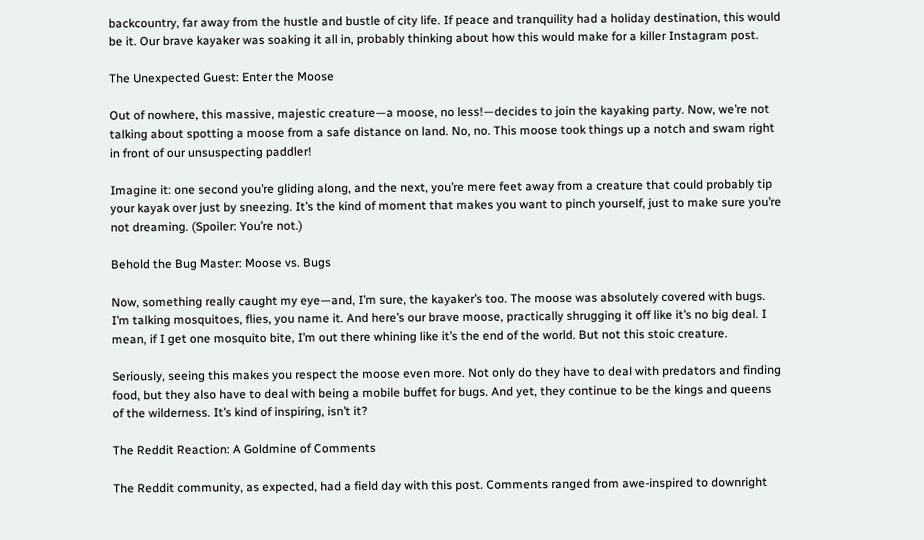backcountry, far away from the hustle and bustle of city life. If peace and tranquility had a holiday destination, this would be it. Our brave kayaker was soaking it all in, probably thinking about how this would make for a killer Instagram post.

The Unexpected Guest: Enter the Moose

Out of nowhere, this massive, majestic creature—a moose, no less!—decides to join the kayaking party. Now, we’re not talking about spotting a moose from a safe distance on land. No, no. This moose took things up a notch and swam right in front of our unsuspecting paddler!

Imagine it: one second you’re gliding along, and the next, you’re mere feet away from a creature that could probably tip your kayak over just by sneezing. It’s the kind of moment that makes you want to pinch yourself, just to make sure you’re not dreaming. (Spoiler: You’re not.)

Behold the Bug Master: Moose vs. Bugs

Now, something really caught my eye—and, I’m sure, the kayaker’s too. The moose was absolutely covered with bugs. I’m talking mosquitoes, flies, you name it. And here’s our brave moose, practically shrugging it off like it’s no big deal. I mean, if I get one mosquito bite, I’m out there whining like it’s the end of the world. But not this stoic creature.

Seriously, seeing this makes you respect the moose even more. Not only do they have to deal with predators and finding food, but they also have to deal with being a mobile buffet for bugs. And yet, they continue to be the kings and queens of the wilderness. It’s kind of inspiring, isn’t it?

The Reddit Reaction: A Goldmine of Comments

The Reddit community, as expected, had a field day with this post. Comments ranged from awe-inspired to downright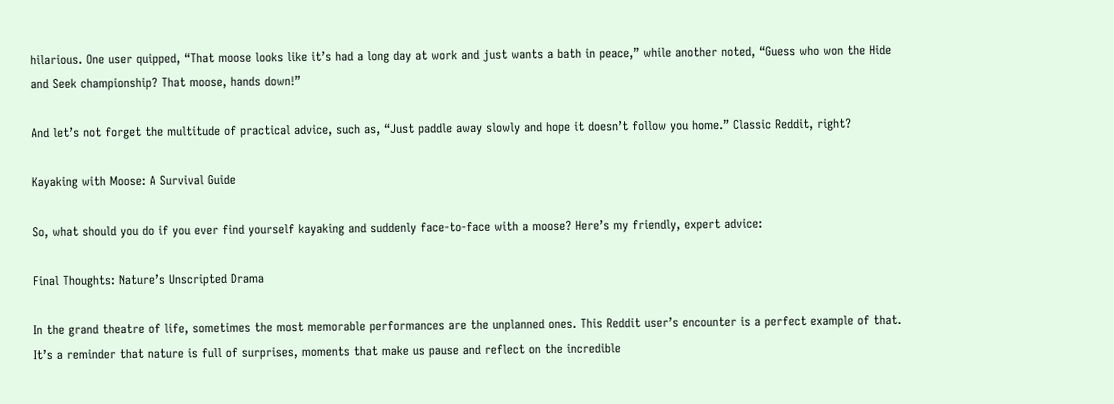hilarious. One user quipped, “That moose looks like it’s had a long day at work and just wants a bath in peace,” while another noted, “Guess who won the Hide and Seek championship? That moose, hands down!”

And let’s not forget the multitude of practical advice, such as, “Just paddle away slowly and hope it doesn’t follow you home.” Classic Reddit, right?

Kayaking with Moose: A Survival Guide

So, what should you do if you ever find yourself kayaking and suddenly face-to-face with a moose? Here’s my friendly, expert advice:

Final Thoughts: Nature’s Unscripted Drama

In the grand theatre of life, sometimes the most memorable performances are the unplanned ones. This Reddit user’s encounter is a perfect example of that. It’s a reminder that nature is full of surprises, moments that make us pause and reflect on the incredible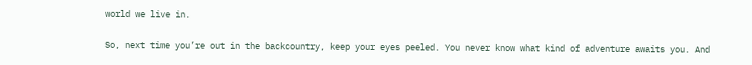world we live in.

So, next time you’re out in the backcountry, keep your eyes peeled. You never know what kind of adventure awaits you. And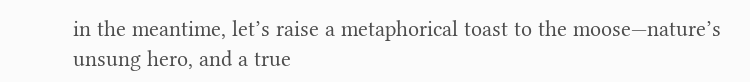in the meantime, let’s raise a metaphorical toast to the moose—nature’s unsung hero, and a true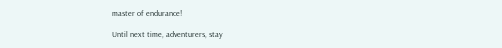master of endurance!

Until next time, adventurers, stay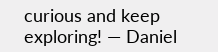curious and keep exploring! — Daniel